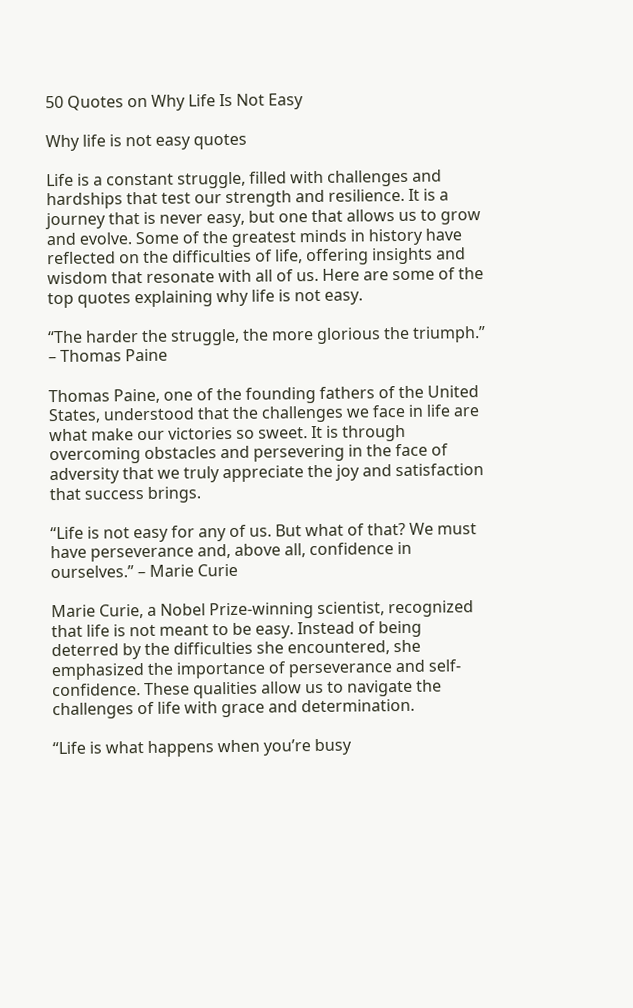50 Quotes on Why Life Is Not Easy

Why life is not easy quotes

Life is a constant struggle, filled with challenges and hardships that test our strength and resilience. It is a journey that is never easy, but one that allows us to grow and evolve. Some of the greatest minds in history have reflected on the difficulties of life, offering insights and wisdom that resonate with all of us. Here are some of the top quotes explaining why life is not easy.

“The harder the struggle, the more glorious the triumph.” – Thomas Paine

Thomas Paine, one of the founding fathers of the United States, understood that the challenges we face in life are what make our victories so sweet. It is through overcoming obstacles and persevering in the face of adversity that we truly appreciate the joy and satisfaction that success brings.

“Life is not easy for any of us. But what of that? We must have perseverance and, above all, confidence in ourselves.” – Marie Curie

Marie Curie, a Nobel Prize-winning scientist, recognized that life is not meant to be easy. Instead of being deterred by the difficulties she encountered, she emphasized the importance of perseverance and self-confidence. These qualities allow us to navigate the challenges of life with grace and determination.

“Life is what happens when you’re busy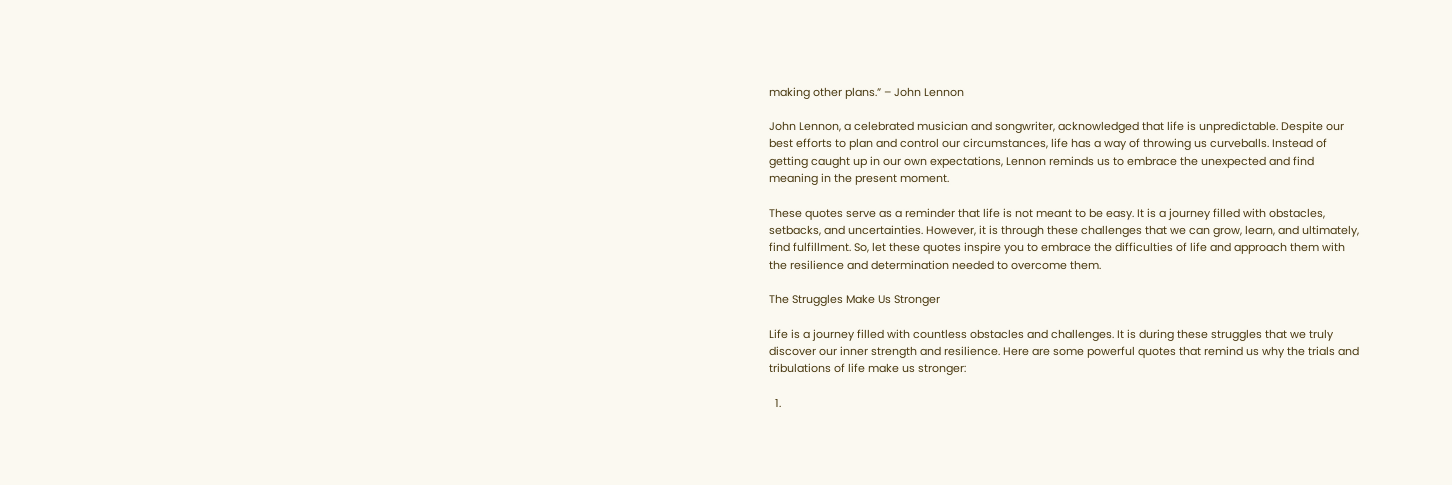making other plans.” – John Lennon

John Lennon, a celebrated musician and songwriter, acknowledged that life is unpredictable. Despite our best efforts to plan and control our circumstances, life has a way of throwing us curveballs. Instead of getting caught up in our own expectations, Lennon reminds us to embrace the unexpected and find meaning in the present moment.

These quotes serve as a reminder that life is not meant to be easy. It is a journey filled with obstacles, setbacks, and uncertainties. However, it is through these challenges that we can grow, learn, and ultimately, find fulfillment. So, let these quotes inspire you to embrace the difficulties of life and approach them with the resilience and determination needed to overcome them.

The Struggles Make Us Stronger

Life is a journey filled with countless obstacles and challenges. It is during these struggles that we truly discover our inner strength and resilience. Here are some powerful quotes that remind us why the trials and tribulations of life make us stronger:

  1.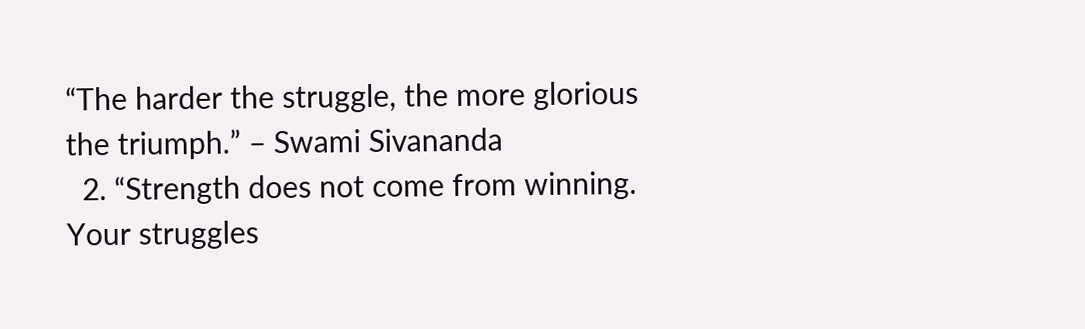“The harder the struggle, the more glorious the triumph.” – Swami Sivananda
  2. “Strength does not come from winning. Your struggles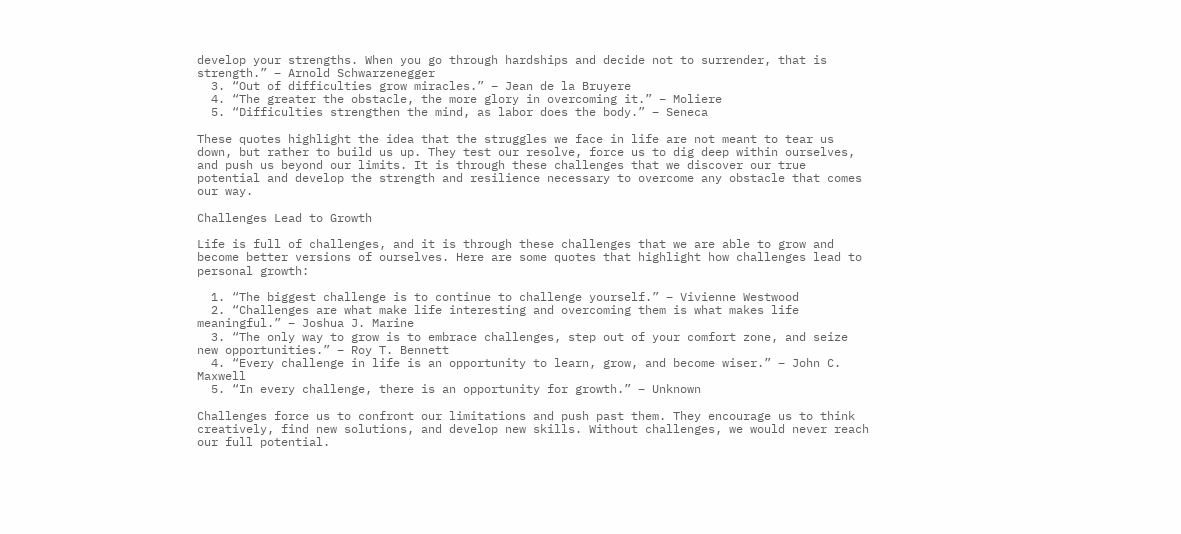develop your strengths. When you go through hardships and decide not to surrender, that is strength.” – Arnold Schwarzenegger
  3. “Out of difficulties grow miracles.” – Jean de la Bruyere
  4. “The greater the obstacle, the more glory in overcoming it.” – Moliere
  5. “Difficulties strengthen the mind, as labor does the body.” – Seneca

These quotes highlight the idea that the struggles we face in life are not meant to tear us down, but rather to build us up. They test our resolve, force us to dig deep within ourselves, and push us beyond our limits. It is through these challenges that we discover our true potential and develop the strength and resilience necessary to overcome any obstacle that comes our way.

Challenges Lead to Growth

Life is full of challenges, and it is through these challenges that we are able to grow and become better versions of ourselves. Here are some quotes that highlight how challenges lead to personal growth:

  1. “The biggest challenge is to continue to challenge yourself.” – Vivienne Westwood
  2. “Challenges are what make life interesting and overcoming them is what makes life meaningful.” – Joshua J. Marine
  3. “The only way to grow is to embrace challenges, step out of your comfort zone, and seize new opportunities.” – Roy T. Bennett
  4. “Every challenge in life is an opportunity to learn, grow, and become wiser.” – John C. Maxwell
  5. “In every challenge, there is an opportunity for growth.” – Unknown

Challenges force us to confront our limitations and push past them. They encourage us to think creatively, find new solutions, and develop new skills. Without challenges, we would never reach our full potential.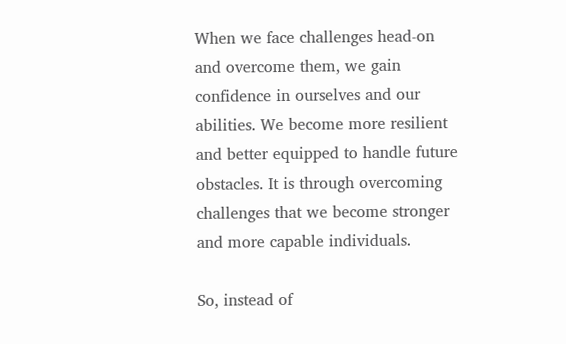When we face challenges head-on and overcome them, we gain confidence in ourselves and our abilities. We become more resilient and better equipped to handle future obstacles. It is through overcoming challenges that we become stronger and more capable individuals.

So, instead of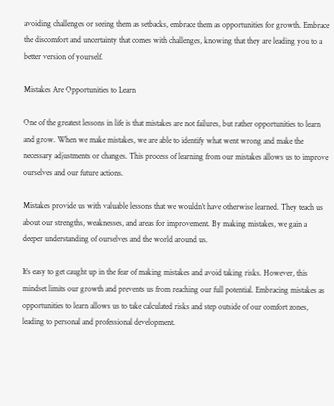avoiding challenges or seeing them as setbacks, embrace them as opportunities for growth. Embrace the discomfort and uncertainty that comes with challenges, knowing that they are leading you to a better version of yourself.

Mistakes Are Opportunities to Learn

One of the greatest lessons in life is that mistakes are not failures, but rather opportunities to learn and grow. When we make mistakes, we are able to identify what went wrong and make the necessary adjustments or changes. This process of learning from our mistakes allows us to improve ourselves and our future actions.

Mistakes provide us with valuable lessons that we wouldn’t have otherwise learned. They teach us about our strengths, weaknesses, and areas for improvement. By making mistakes, we gain a deeper understanding of ourselves and the world around us.

It’s easy to get caught up in the fear of making mistakes and avoid taking risks. However, this mindset limits our growth and prevents us from reaching our full potential. Embracing mistakes as opportunities to learn allows us to take calculated risks and step outside of our comfort zones, leading to personal and professional development.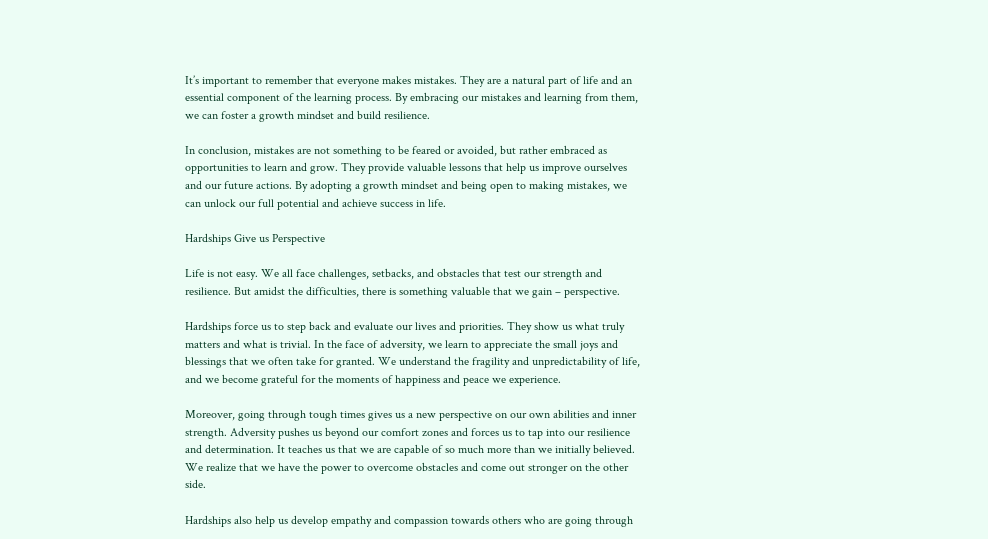It’s important to remember that everyone makes mistakes. They are a natural part of life and an essential component of the learning process. By embracing our mistakes and learning from them, we can foster a growth mindset and build resilience.

In conclusion, mistakes are not something to be feared or avoided, but rather embraced as opportunities to learn and grow. They provide valuable lessons that help us improve ourselves and our future actions. By adopting a growth mindset and being open to making mistakes, we can unlock our full potential and achieve success in life.

Hardships Give us Perspective

Life is not easy. We all face challenges, setbacks, and obstacles that test our strength and resilience. But amidst the difficulties, there is something valuable that we gain – perspective.

Hardships force us to step back and evaluate our lives and priorities. They show us what truly matters and what is trivial. In the face of adversity, we learn to appreciate the small joys and blessings that we often take for granted. We understand the fragility and unpredictability of life, and we become grateful for the moments of happiness and peace we experience.

Moreover, going through tough times gives us a new perspective on our own abilities and inner strength. Adversity pushes us beyond our comfort zones and forces us to tap into our resilience and determination. It teaches us that we are capable of so much more than we initially believed. We realize that we have the power to overcome obstacles and come out stronger on the other side.

Hardships also help us develop empathy and compassion towards others who are going through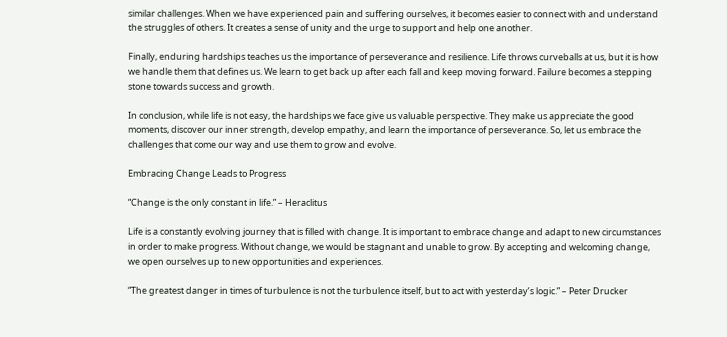similar challenges. When we have experienced pain and suffering ourselves, it becomes easier to connect with and understand the struggles of others. It creates a sense of unity and the urge to support and help one another.

Finally, enduring hardships teaches us the importance of perseverance and resilience. Life throws curveballs at us, but it is how we handle them that defines us. We learn to get back up after each fall and keep moving forward. Failure becomes a stepping stone towards success and growth.

In conclusion, while life is not easy, the hardships we face give us valuable perspective. They make us appreciate the good moments, discover our inner strength, develop empathy, and learn the importance of perseverance. So, let us embrace the challenges that come our way and use them to grow and evolve.

Embracing Change Leads to Progress

“Change is the only constant in life.” – Heraclitus

Life is a constantly evolving journey that is filled with change. It is important to embrace change and adapt to new circumstances in order to make progress. Without change, we would be stagnant and unable to grow. By accepting and welcoming change, we open ourselves up to new opportunities and experiences.

“The greatest danger in times of turbulence is not the turbulence itself, but to act with yesterday’s logic.” – Peter Drucker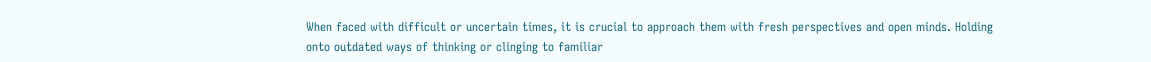When faced with difficult or uncertain times, it is crucial to approach them with fresh perspectives and open minds. Holding onto outdated ways of thinking or clinging to familiar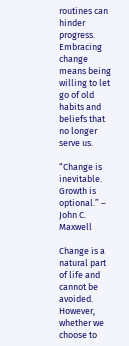routines can hinder progress. Embracing change means being willing to let go of old habits and beliefs that no longer serve us.

“Change is inevitable. Growth is optional.” – John C. Maxwell

Change is a natural part of life and cannot be avoided. However, whether we choose to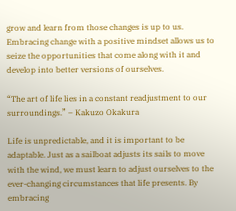grow and learn from those changes is up to us. Embracing change with a positive mindset allows us to seize the opportunities that come along with it and develop into better versions of ourselves.

“The art of life lies in a constant readjustment to our surroundings.” – Kakuzo Okakura

Life is unpredictable, and it is important to be adaptable. Just as a sailboat adjusts its sails to move with the wind, we must learn to adjust ourselves to the ever-changing circumstances that life presents. By embracing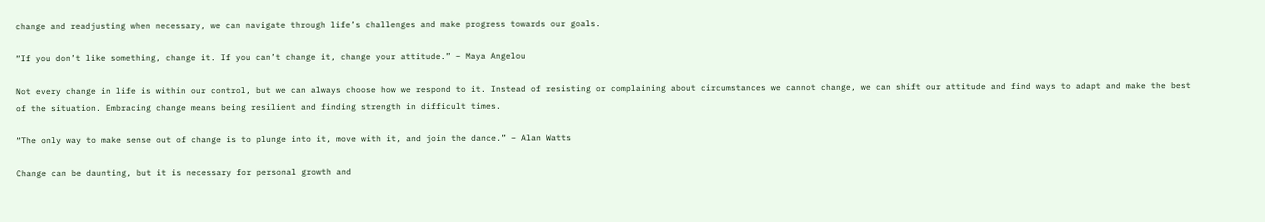change and readjusting when necessary, we can navigate through life’s challenges and make progress towards our goals.

“If you don’t like something, change it. If you can’t change it, change your attitude.” – Maya Angelou

Not every change in life is within our control, but we can always choose how we respond to it. Instead of resisting or complaining about circumstances we cannot change, we can shift our attitude and find ways to adapt and make the best of the situation. Embracing change means being resilient and finding strength in difficult times.

“The only way to make sense out of change is to plunge into it, move with it, and join the dance.” – Alan Watts

Change can be daunting, but it is necessary for personal growth and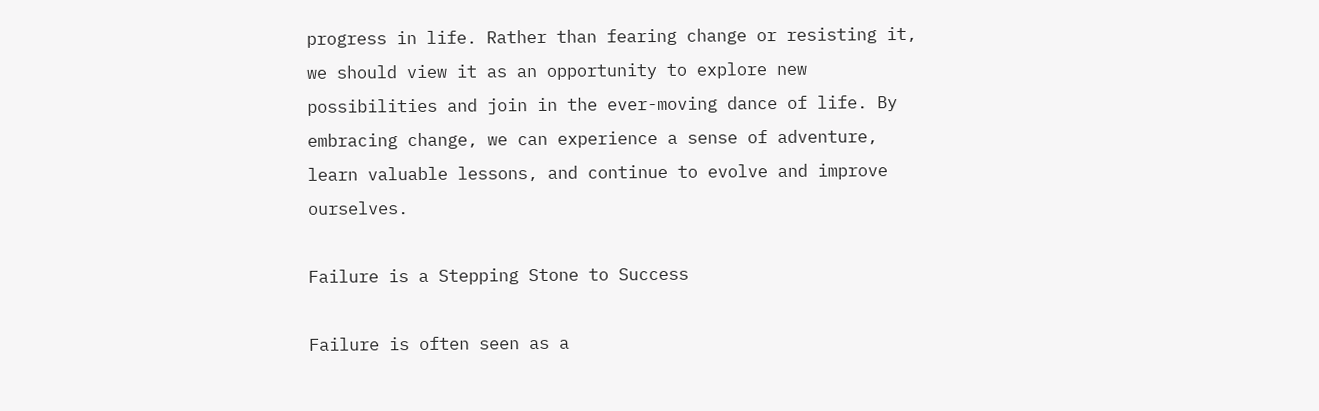progress in life. Rather than fearing change or resisting it, we should view it as an opportunity to explore new possibilities and join in the ever-moving dance of life. By embracing change, we can experience a sense of adventure, learn valuable lessons, and continue to evolve and improve ourselves.

Failure is a Stepping Stone to Success

Failure is often seen as a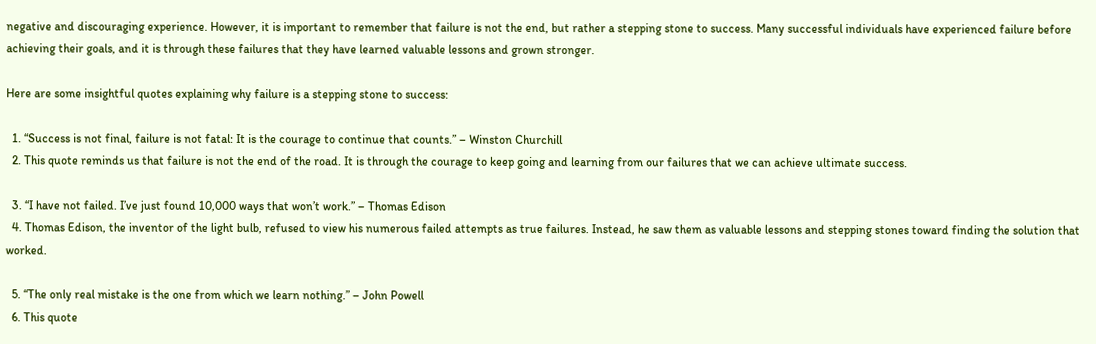negative and discouraging experience. However, it is important to remember that failure is not the end, but rather a stepping stone to success. Many successful individuals have experienced failure before achieving their goals, and it is through these failures that they have learned valuable lessons and grown stronger.

Here are some insightful quotes explaining why failure is a stepping stone to success:

  1. “Success is not final, failure is not fatal: It is the courage to continue that counts.” – Winston Churchill
  2. This quote reminds us that failure is not the end of the road. It is through the courage to keep going and learning from our failures that we can achieve ultimate success.

  3. “I have not failed. I’ve just found 10,000 ways that won’t work.” – Thomas Edison
  4. Thomas Edison, the inventor of the light bulb, refused to view his numerous failed attempts as true failures. Instead, he saw them as valuable lessons and stepping stones toward finding the solution that worked.

  5. “The only real mistake is the one from which we learn nothing.” – John Powell
  6. This quote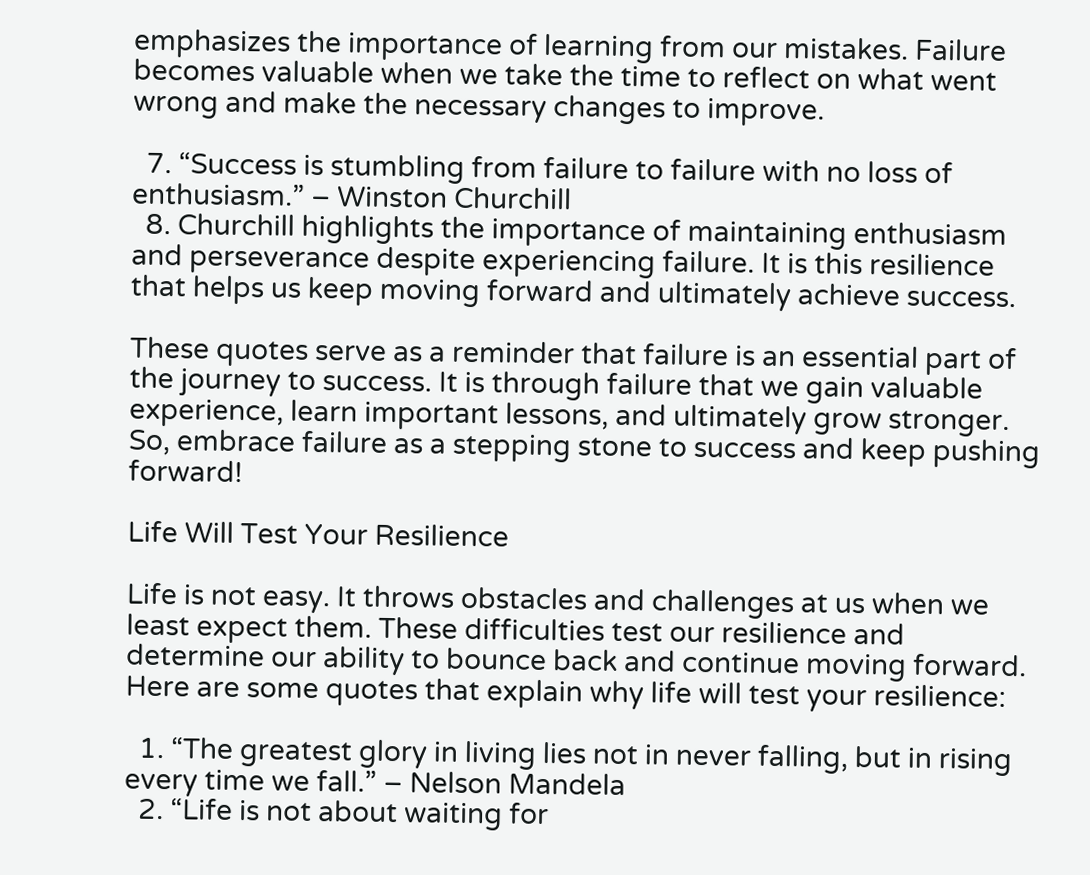emphasizes the importance of learning from our mistakes. Failure becomes valuable when we take the time to reflect on what went wrong and make the necessary changes to improve.

  7. “Success is stumbling from failure to failure with no loss of enthusiasm.” – Winston Churchill
  8. Churchill highlights the importance of maintaining enthusiasm and perseverance despite experiencing failure. It is this resilience that helps us keep moving forward and ultimately achieve success.

These quotes serve as a reminder that failure is an essential part of the journey to success. It is through failure that we gain valuable experience, learn important lessons, and ultimately grow stronger. So, embrace failure as a stepping stone to success and keep pushing forward!

Life Will Test Your Resilience

Life is not easy. It throws obstacles and challenges at us when we least expect them. These difficulties test our resilience and determine our ability to bounce back and continue moving forward. Here are some quotes that explain why life will test your resilience:

  1. “The greatest glory in living lies not in never falling, but in rising every time we fall.” – Nelson Mandela
  2. “Life is not about waiting for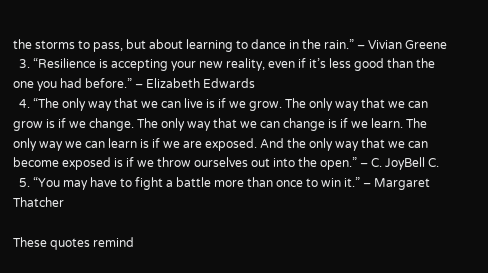the storms to pass, but about learning to dance in the rain.” – Vivian Greene
  3. “Resilience is accepting your new reality, even if it’s less good than the one you had before.” – Elizabeth Edwards
  4. “The only way that we can live is if we grow. The only way that we can grow is if we change. The only way that we can change is if we learn. The only way we can learn is if we are exposed. And the only way that we can become exposed is if we throw ourselves out into the open.” – C. JoyBell C.
  5. “You may have to fight a battle more than once to win it.” – Margaret Thatcher

These quotes remind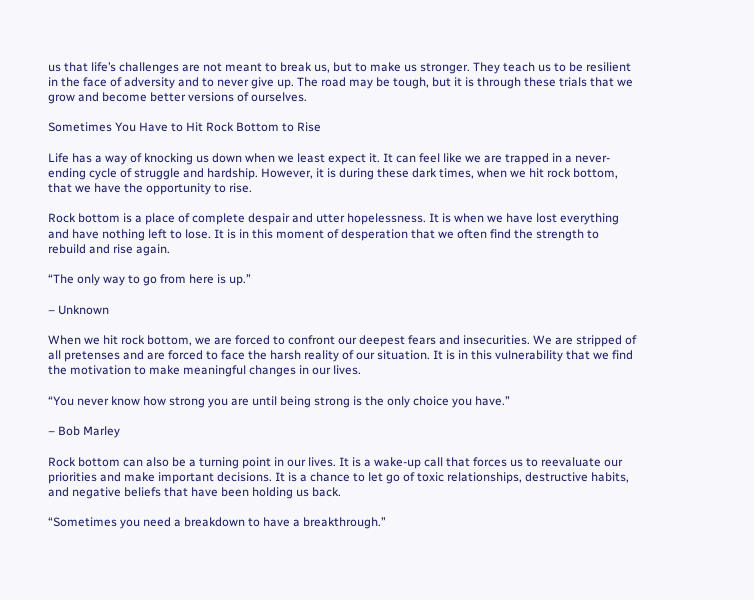us that life’s challenges are not meant to break us, but to make us stronger. They teach us to be resilient in the face of adversity and to never give up. The road may be tough, but it is through these trials that we grow and become better versions of ourselves.

Sometimes You Have to Hit Rock Bottom to Rise

Life has a way of knocking us down when we least expect it. It can feel like we are trapped in a never-ending cycle of struggle and hardship. However, it is during these dark times, when we hit rock bottom, that we have the opportunity to rise.

Rock bottom is a place of complete despair and utter hopelessness. It is when we have lost everything and have nothing left to lose. It is in this moment of desperation that we often find the strength to rebuild and rise again.

“The only way to go from here is up.”

– Unknown

When we hit rock bottom, we are forced to confront our deepest fears and insecurities. We are stripped of all pretenses and are forced to face the harsh reality of our situation. It is in this vulnerability that we find the motivation to make meaningful changes in our lives.

“You never know how strong you are until being strong is the only choice you have.”

– Bob Marley

Rock bottom can also be a turning point in our lives. It is a wake-up call that forces us to reevaluate our priorities and make important decisions. It is a chance to let go of toxic relationships, destructive habits, and negative beliefs that have been holding us back.

“Sometimes you need a breakdown to have a breakthrough.”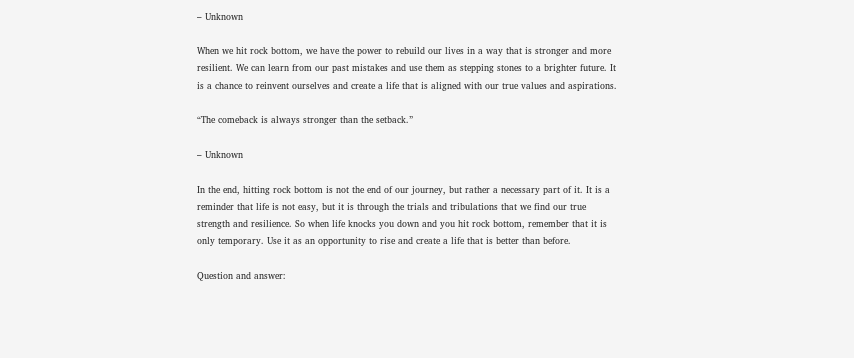– Unknown

When we hit rock bottom, we have the power to rebuild our lives in a way that is stronger and more resilient. We can learn from our past mistakes and use them as stepping stones to a brighter future. It is a chance to reinvent ourselves and create a life that is aligned with our true values and aspirations.

“The comeback is always stronger than the setback.”

– Unknown

In the end, hitting rock bottom is not the end of our journey, but rather a necessary part of it. It is a reminder that life is not easy, but it is through the trials and tribulations that we find our true strength and resilience. So when life knocks you down and you hit rock bottom, remember that it is only temporary. Use it as an opportunity to rise and create a life that is better than before.

Question and answer: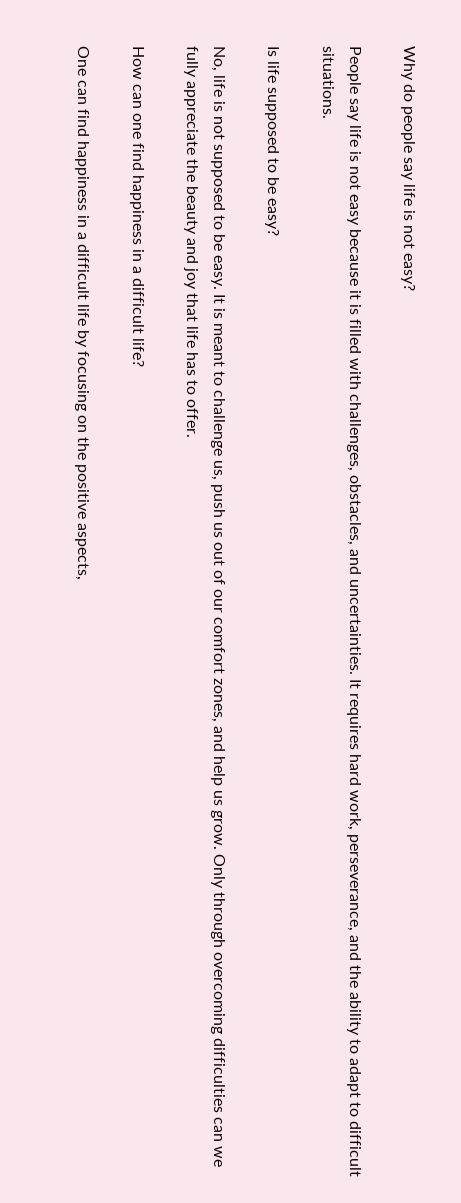Why do people say life is not easy?

People say life is not easy because it is filled with challenges, obstacles, and uncertainties. It requires hard work, perseverance, and the ability to adapt to difficult situations.

Is life supposed to be easy?

No, life is not supposed to be easy. It is meant to challenge us, push us out of our comfort zones, and help us grow. Only through overcoming difficulties can we fully appreciate the beauty and joy that life has to offer.

How can one find happiness in a difficult life?

One can find happiness in a difficult life by focusing on the positive aspects,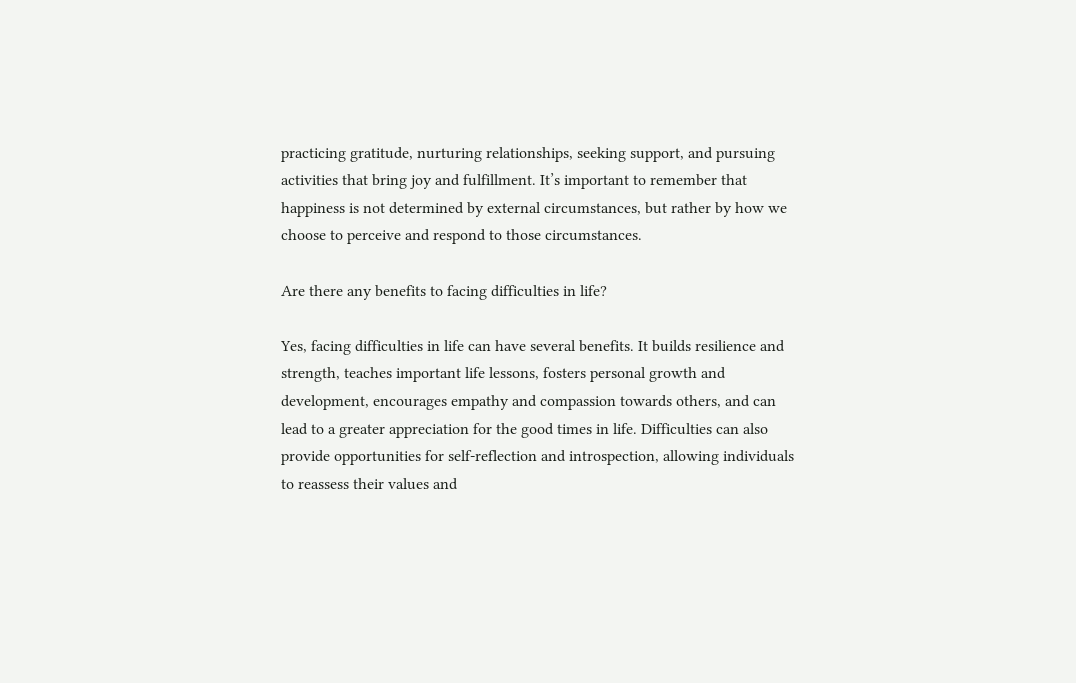practicing gratitude, nurturing relationships, seeking support, and pursuing activities that bring joy and fulfillment. It’s important to remember that happiness is not determined by external circumstances, but rather by how we choose to perceive and respond to those circumstances.

Are there any benefits to facing difficulties in life?

Yes, facing difficulties in life can have several benefits. It builds resilience and strength, teaches important life lessons, fosters personal growth and development, encourages empathy and compassion towards others, and can lead to a greater appreciation for the good times in life. Difficulties can also provide opportunities for self-reflection and introspection, allowing individuals to reassess their values and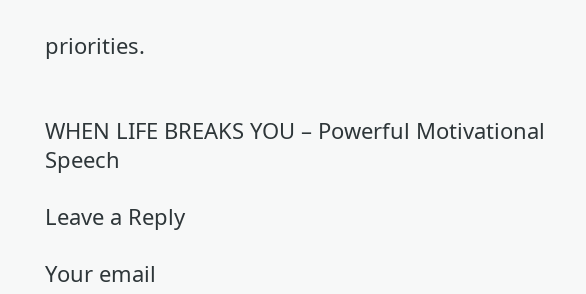priorities.


WHEN LIFE BREAKS YOU – Powerful Motivational Speech

Leave a Reply

Your email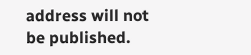address will not be published.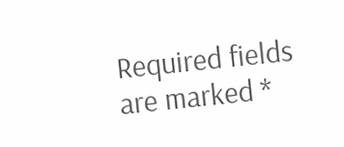Required fields are marked *